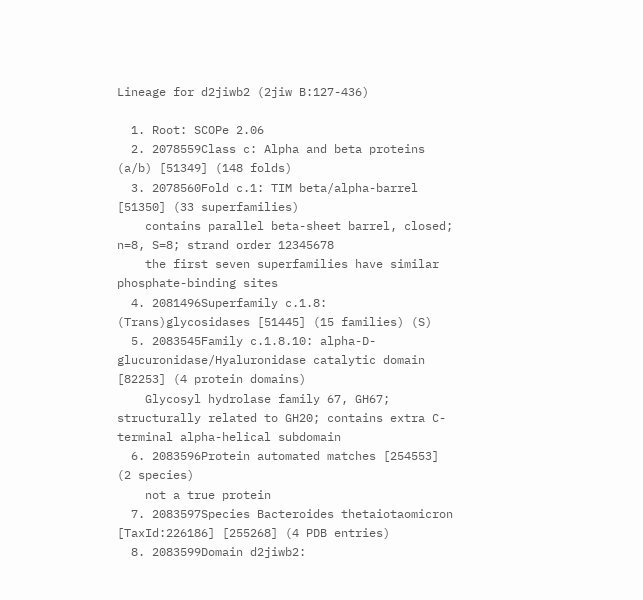Lineage for d2jiwb2 (2jiw B:127-436)

  1. Root: SCOPe 2.06
  2. 2078559Class c: Alpha and beta proteins (a/b) [51349] (148 folds)
  3. 2078560Fold c.1: TIM beta/alpha-barrel [51350] (33 superfamilies)
    contains parallel beta-sheet barrel, closed; n=8, S=8; strand order 12345678
    the first seven superfamilies have similar phosphate-binding sites
  4. 2081496Superfamily c.1.8: (Trans)glycosidases [51445] (15 families) (S)
  5. 2083545Family c.1.8.10: alpha-D-glucuronidase/Hyaluronidase catalytic domain [82253] (4 protein domains)
    Glycosyl hydrolase family 67, GH67; structurally related to GH20; contains extra C-terminal alpha-helical subdomain
  6. 2083596Protein automated matches [254553] (2 species)
    not a true protein
  7. 2083597Species Bacteroides thetaiotaomicron [TaxId:226186] [255268] (4 PDB entries)
  8. 2083599Domain d2jiwb2: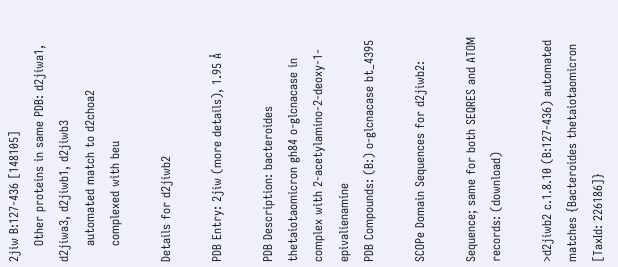2jiw B:127-436 [148105]
    Other proteins in same PDB: d2jiwa1, d2jiwa3, d2jiwb1, d2jiwb3
    automated match to d2choa2
    complexed with beu

Details for d2jiwb2

PDB Entry: 2jiw (more details), 1.95 Å

PDB Description: bacteroides thetaiotaomicron gh84 o-glcnacase in complex with 2-acetylamino-2-deoxy-1-epivalienamine
PDB Compounds: (B:) o-glcnacase bt_4395

SCOPe Domain Sequences for d2jiwb2:

Sequence; same for both SEQRES and ATOM records: (download)

>d2jiwb2 c.1.8.10 (B:127-436) automated matches {Bacteroides thetaiotaomicron [TaxId: 226186]}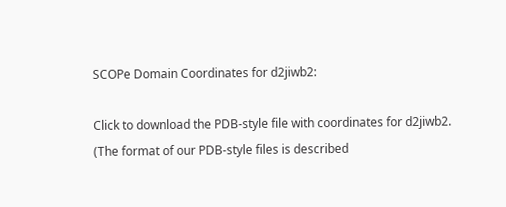SCOPe Domain Coordinates for d2jiwb2:

Click to download the PDB-style file with coordinates for d2jiwb2.
(The format of our PDB-style files is described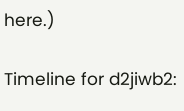here.)

Timeline for d2jiwb2: